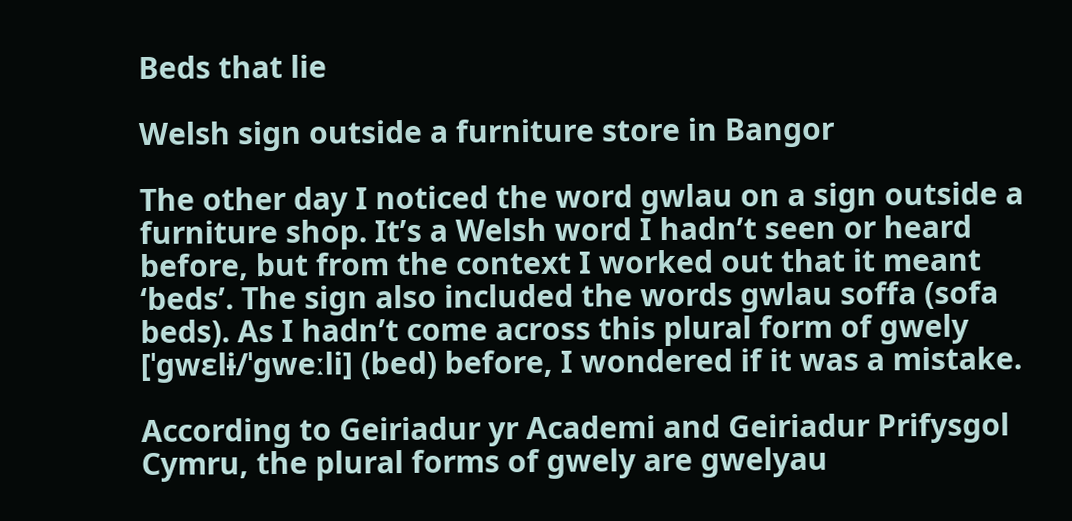Beds that lie

Welsh sign outside a furniture store in Bangor

The other day I noticed the word gwlau on a sign outside a furniture shop. It’s a Welsh word I hadn’t seen or heard before, but from the context I worked out that it meant ‘beds’. The sign also included the words gwlau soffa (sofa beds). As I hadn’t come across this plural form of gwely [ˈɡwɛlɨ/ˈɡweːli] (bed) before, I wondered if it was a mistake.

According to Geiriadur yr Academi and Geiriadur Prifysgol Cymru, the plural forms of gwely are gwelyau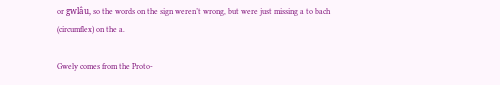or gwlâu, so the words on the sign weren’t wrong, but were just missing a to bach (circumflex) on the a.

Gwely comes from the Proto-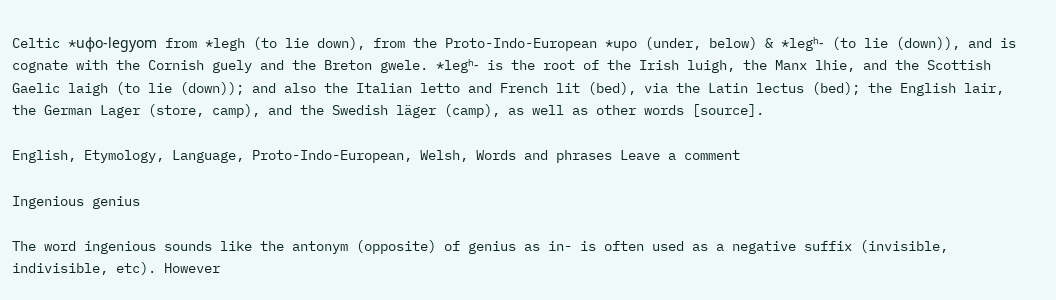Celtic *uɸo-legyom from *legh (to lie down), from the Proto-Indo-European *upo (under, below) & *legʰ- (to lie (down)), and is cognate with the Cornish guely and the Breton gwele. *legʰ- is the root of the Irish luigh, the Manx lhie, and the Scottish Gaelic laigh (to lie (down)); and also the Italian letto and French lit (bed), via the Latin lectus (bed); the English lair, the German Lager (store, camp), and the Swedish läger (camp), as well as other words [source].

English, Etymology, Language, Proto-Indo-European, Welsh, Words and phrases Leave a comment

Ingenious genius

The word ingenious sounds like the antonym (opposite) of genius as in- is often used as a negative suffix (invisible, indivisible, etc). However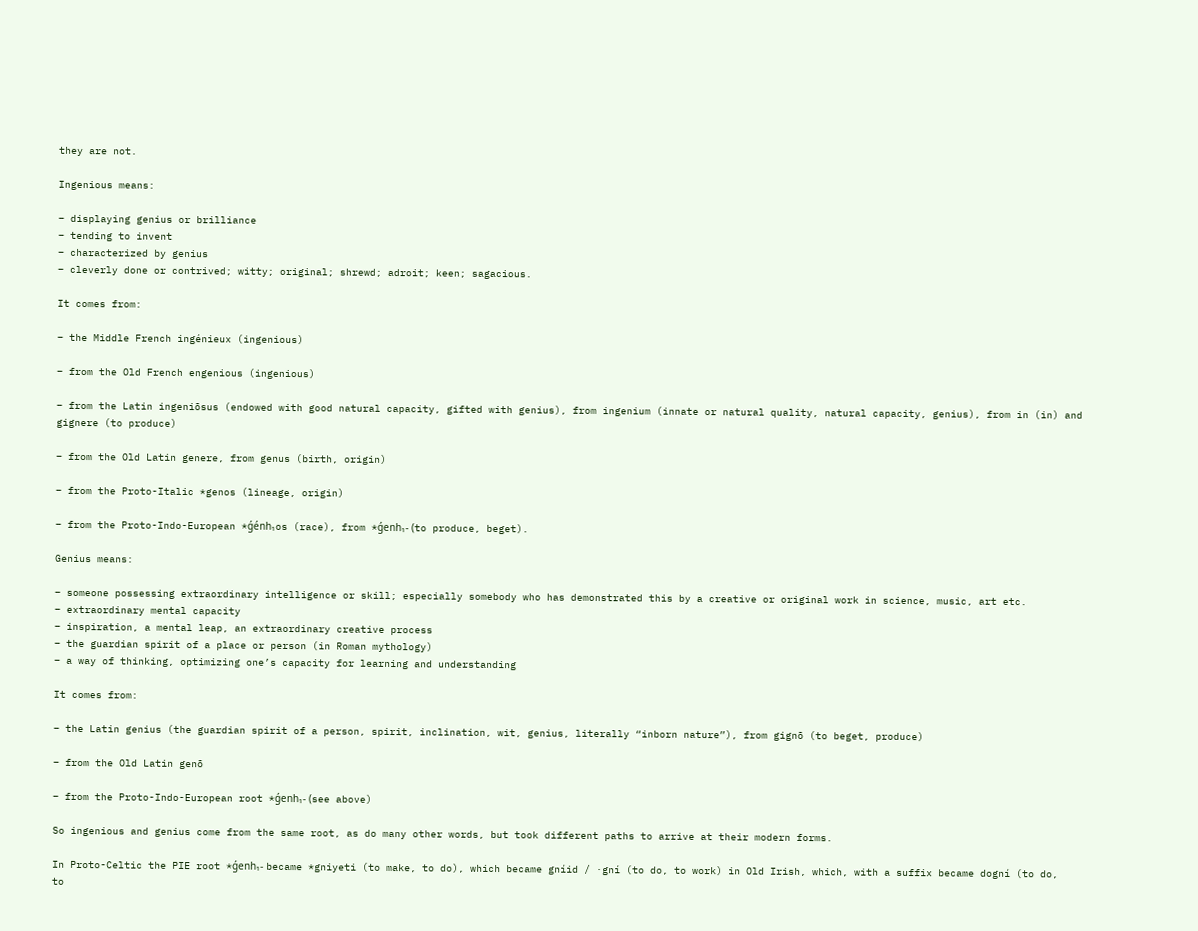they are not.

Ingenious means:

– displaying genius or brilliance
– tending to invent
– characterized by genius
– cleverly done or contrived; witty; original; shrewd; adroit; keen; sagacious.

It comes from:

– the Middle French ingénieux (ingenious)

– from the Old French engenious (ingenious)

– from the Latin ingeniōsus (endowed with good natural capacity, gifted with genius), from ingenium (innate or natural quality, natural capacity, genius), from in (in) and gignere (to produce)

– from the Old Latin genere, from genus (birth, origin)

– from the Proto-Italic *genos (lineage, origin)

– from the Proto-Indo-European *ǵénh₁os (race), from *ǵenh₁- (to produce, beget).

Genius means:

– someone possessing extraordinary intelligence or skill; especially somebody who has demonstrated this by a creative or original work in science, music, art etc.
– extraordinary mental capacity
– inspiration, a mental leap, an extraordinary creative process
– the guardian spirit of a place or person (in Roman mythology)
– a way of thinking, optimizing one’s capacity for learning and understanding

It comes from:

– the Latin genius (the guardian spirit of a person, spirit, inclination, wit, genius, literally “inborn nature”), from gignō (to beget, produce)

– from the Old Latin genō

– from the Proto-Indo-European root *ǵenh₁- (see above)

So ingenious and genius come from the same root, as do many other words, but took different paths to arrive at their modern forms.

In Proto-Celtic the PIE root *ǵenh₁- became *gniyeti (to make, to do), which became gníid / ·gní (to do, to work) in Old Irish, which, with a suffix became dogní (to do, to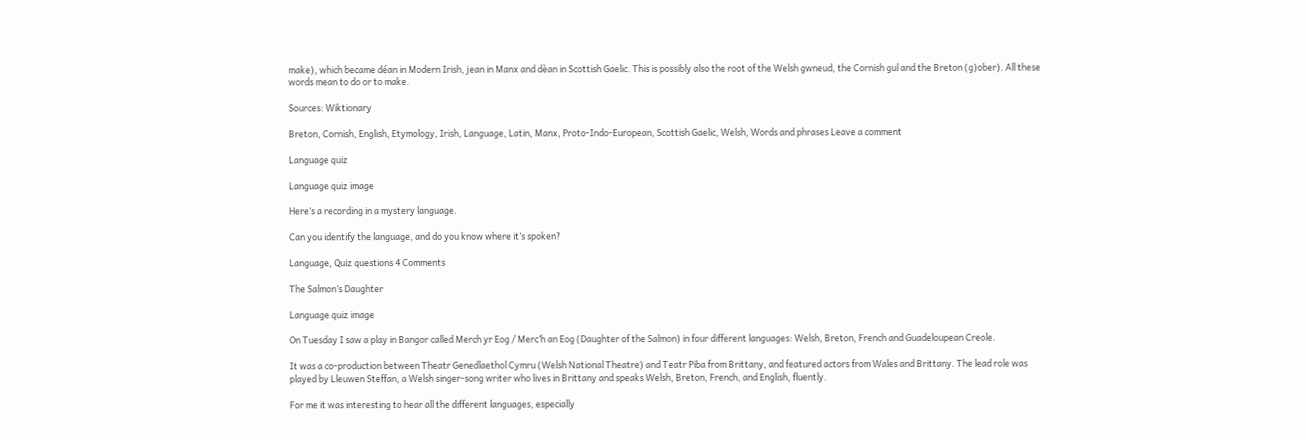make), which became déan in Modern Irish, jean in Manx and dèan in Scottish Gaelic. This is possibly also the root of the Welsh gwneud, the Cornish gul and the Breton (g)ober). All these words mean to do or to make.

Sources: Wiktionary

Breton, Cornish, English, Etymology, Irish, Language, Latin, Manx, Proto-Indo-European, Scottish Gaelic, Welsh, Words and phrases Leave a comment

Language quiz

Language quiz image

Here’s a recording in a mystery language.

Can you identify the language, and do you know where it’s spoken?

Language, Quiz questions 4 Comments

The Salmon’s Daughter

Language quiz image

On Tuesday I saw a play in Bangor called Merch yr Eog / Merc’h an Eog (Daughter of the Salmon) in four different languages: Welsh, Breton, French and Guadeloupean Creole.

It was a co-production between Theatr Genedlaethol Cymru (Welsh National Theatre) and Teatr Piba from Brittany, and featured actors from Wales and Brittany. The lead role was played by Lleuwen Steffan, a Welsh singer-song writer who lives in Brittany and speaks Welsh, Breton, French, and English, fluently.

For me it was interesting to hear all the different languages, especially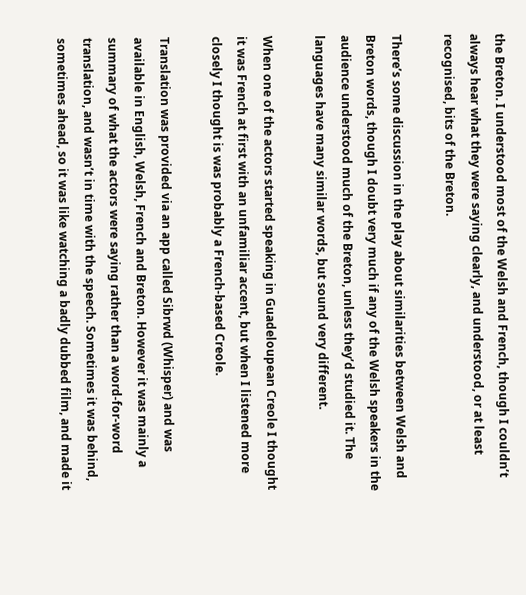the Breton. I understood most of the Welsh and French, though I couldn’t always hear what they were saying clearly, and understood, or at least recognised, bits of the Breton.

There’s some discussion in the play about similarities between Welsh and Breton words, though I doubt very much if any of the Welsh speakers in the audience understood much of the Breton, unless they’d studied it. The languages have many similar words, but sound very different.

When one of the actors started speaking in Guadeloupean Creole I thought it was French at first with an unfamiliar accent, but when I listened more closely I thought is was probably a French-based Creole.

Translation was provided via an app called Sibrwd (Whisper) and was available in English, Welsh, French and Breton. However it was mainly a summary of what the actors were saying rather than a word-for-word translation, and wasn’t in time with the speech. Sometimes it was behind, sometimes ahead, so it was like watching a badly dubbed film, and made it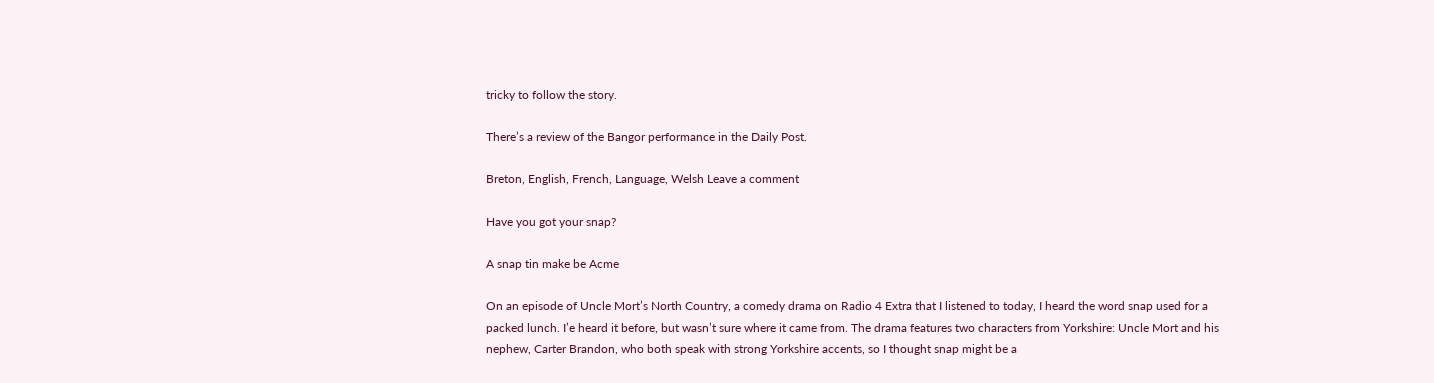tricky to follow the story.

There’s a review of the Bangor performance in the Daily Post.

Breton, English, French, Language, Welsh Leave a comment

Have you got your snap?

A snap tin make be Acme

On an episode of Uncle Mort’s North Country, a comedy drama on Radio 4 Extra that I listened to today, I heard the word snap used for a packed lunch. I’e heard it before, but wasn’t sure where it came from. The drama features two characters from Yorkshire: Uncle Mort and his nephew, Carter Brandon, who both speak with strong Yorkshire accents, so I thought snap might be a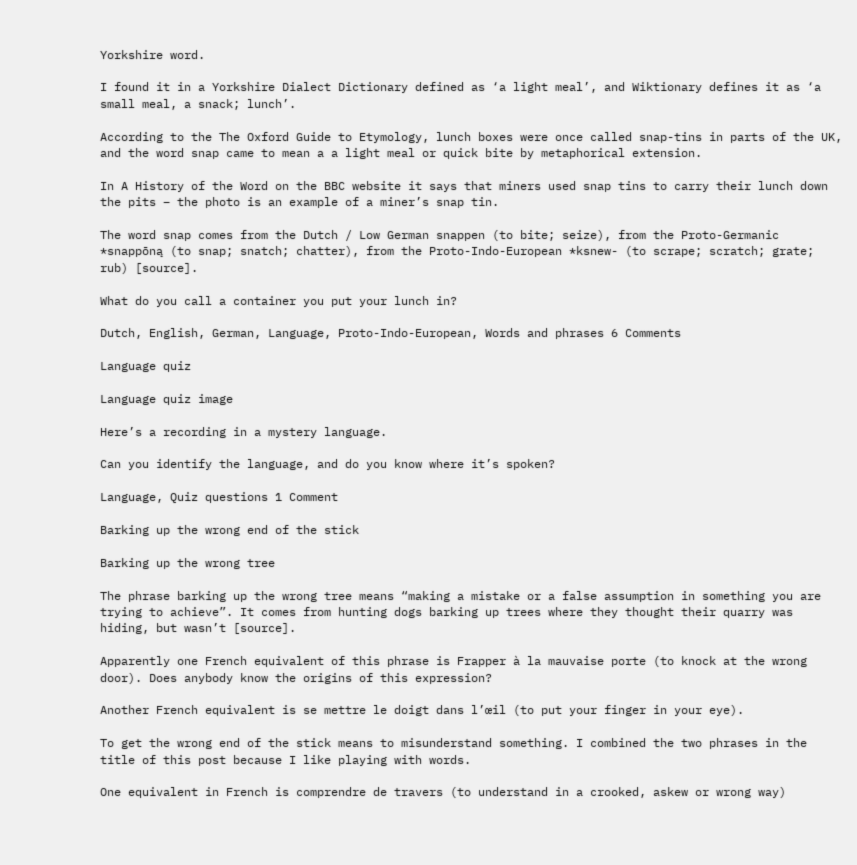Yorkshire word.

I found it in a Yorkshire Dialect Dictionary defined as ‘a light meal’, and Wiktionary defines it as ‘a small meal, a snack; lunch’.

According to the The Oxford Guide to Etymology, lunch boxes were once called snap-tins in parts of the UK, and the word snap came to mean a a light meal or quick bite by metaphorical extension.

In A History of the Word on the BBC website it says that miners used snap tins to carry their lunch down the pits – the photo is an example of a miner’s snap tin.

The word snap comes from the Dutch / Low German snappen (to bite; seize), from the Proto-Germanic *snappōną (to snap; snatch; chatter), from the Proto-Indo-European *ksnew- (to scrape; scratch; grate; rub) [source].

What do you call a container you put your lunch in?

Dutch, English, German, Language, Proto-Indo-European, Words and phrases 6 Comments

Language quiz

Language quiz image

Here’s a recording in a mystery language.

Can you identify the language, and do you know where it’s spoken?

Language, Quiz questions 1 Comment

Barking up the wrong end of the stick

Barking up the wrong tree

The phrase barking up the wrong tree means “making a mistake or a false assumption in something you are trying to achieve”. It comes from hunting dogs barking up trees where they thought their quarry was hiding, but wasn’t [source].

Apparently one French equivalent of this phrase is Frapper à la mauvaise porte (to knock at the wrong door). Does anybody know the origins of this expression?

Another French equivalent is se mettre le doigt dans l’œil (to put your finger in your eye).

To get the wrong end of the stick means to misunderstand something. I combined the two phrases in the title of this post because I like playing with words.

One equivalent in French is comprendre de travers (to understand in a crooked, askew or wrong way)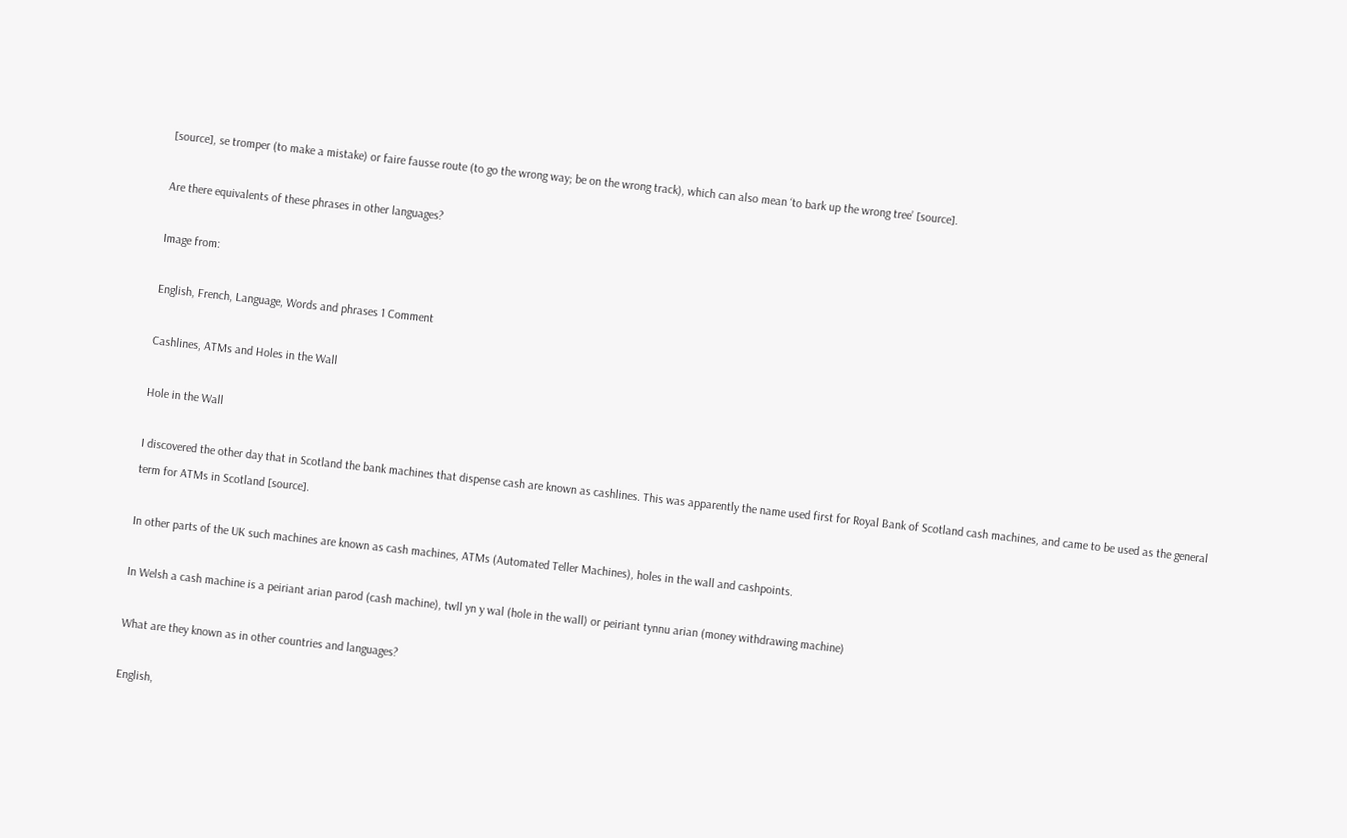[source], se tromper (to make a mistake) or faire fausse route (to go the wrong way; be on the wrong track), which can also mean ‘to bark up the wrong tree’ [source].

Are there equivalents of these phrases in other languages?

Image from:

English, French, Language, Words and phrases 1 Comment

Cashlines, ATMs and Holes in the Wall

Hole in the Wall

I discovered the other day that in Scotland the bank machines that dispense cash are known as cashlines. This was apparently the name used first for Royal Bank of Scotland cash machines, and came to be used as the general term for ATMs in Scotland [source].

In other parts of the UK such machines are known as cash machines, ATMs (Automated Teller Machines), holes in the wall and cashpoints.

In Welsh a cash machine is a peiriant arian parod (cash machine), twll yn y wal (hole in the wall) or peiriant tynnu arian (money withdrawing machine)

What are they known as in other countries and languages?

English,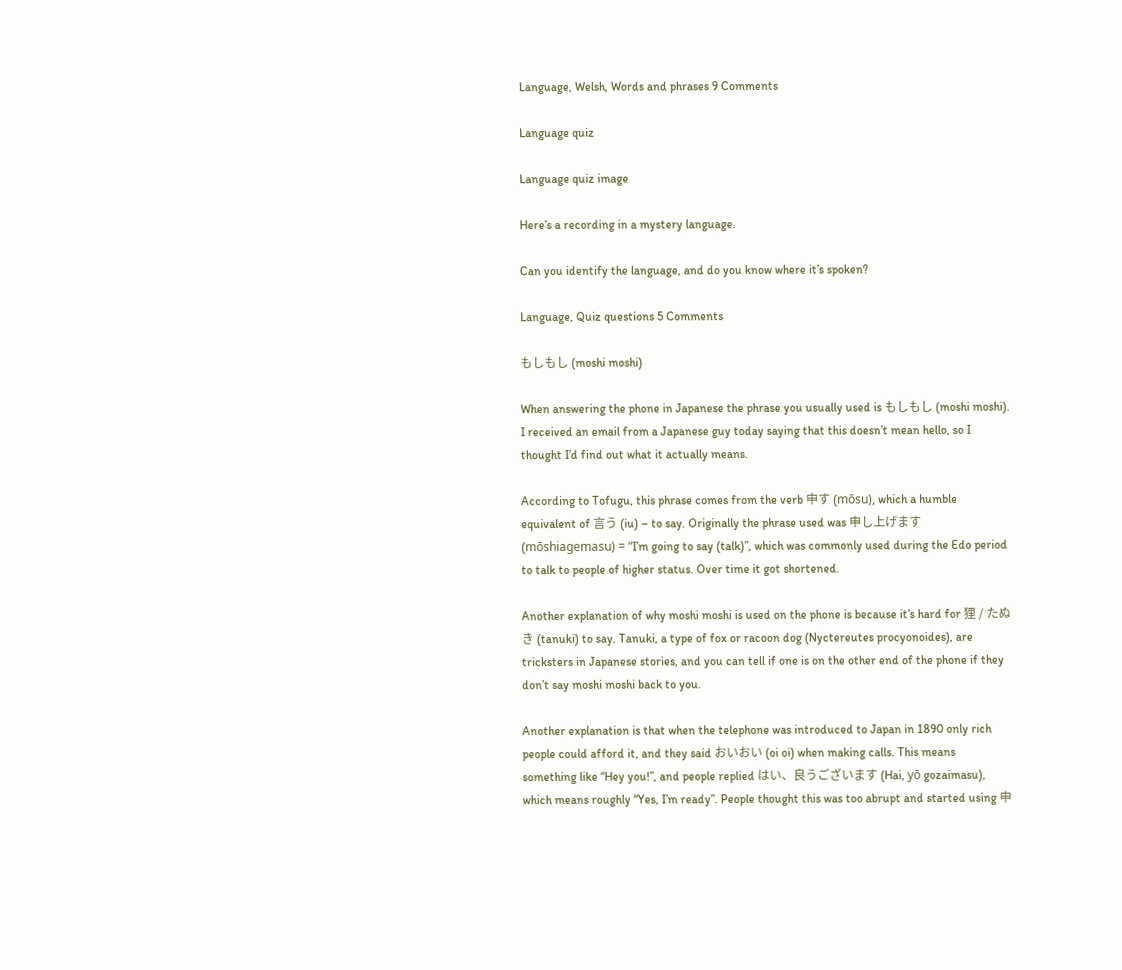Language, Welsh, Words and phrases 9 Comments

Language quiz

Language quiz image

Here’s a recording in a mystery language.

Can you identify the language, and do you know where it’s spoken?

Language, Quiz questions 5 Comments

もしもし (moshi moshi)

When answering the phone in Japanese the phrase you usually used is もしもし (moshi moshi). I received an email from a Japanese guy today saying that this doesn’t mean hello, so I thought I’d find out what it actually means.

According to Tofugu, this phrase comes from the verb 申す (mōsu), which a humble equivalent of 言う (iu) – to say. Originally the phrase used was 申し上げます (mōshiagemasu) = “I’m going to say (talk)”, which was commonly used during the Edo period to talk to people of higher status. Over time it got shortened.

Another explanation of why moshi moshi is used on the phone is because it’s hard for 狸 / たぬき (tanuki) to say. Tanuki, a type of fox or racoon dog (Nyctereutes procyonoides), are tricksters in Japanese stories, and you can tell if one is on the other end of the phone if they don’t say moshi moshi back to you.

Another explanation is that when the telephone was introduced to Japan in 1890 only rich people could afford it, and they said おいおい (oi oi) when making calls. This means something like “Hey you!”, and people replied はい、良うございます (Hai, yō gozaimasu), which means roughly “Yes, I’m ready”. People thought this was too abrupt and started using 申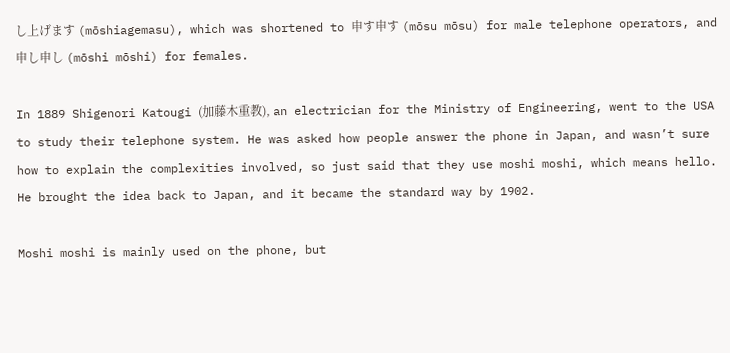し上げます (mōshiagemasu), which was shortened to 申す申す (mōsu mōsu) for male telephone operators, and 申し申し (mōshi mōshi) for females.

In 1889 Shigenori Katougi (加藤木重教), an electrician for the Ministry of Engineering, went to the USA to study their telephone system. He was asked how people answer the phone in Japan, and wasn’t sure how to explain the complexities involved, so just said that they use moshi moshi, which means hello. He brought the idea back to Japan, and it became the standard way by 1902.

Moshi moshi is mainly used on the phone, but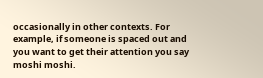occasionally in other contexts. For example, if someone is spaced out and you want to get their attention you say moshi moshi.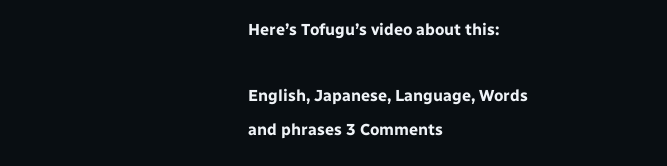Here’s Tofugu’s video about this:

English, Japanese, Language, Words and phrases 3 Comments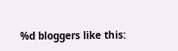%d bloggers like this: